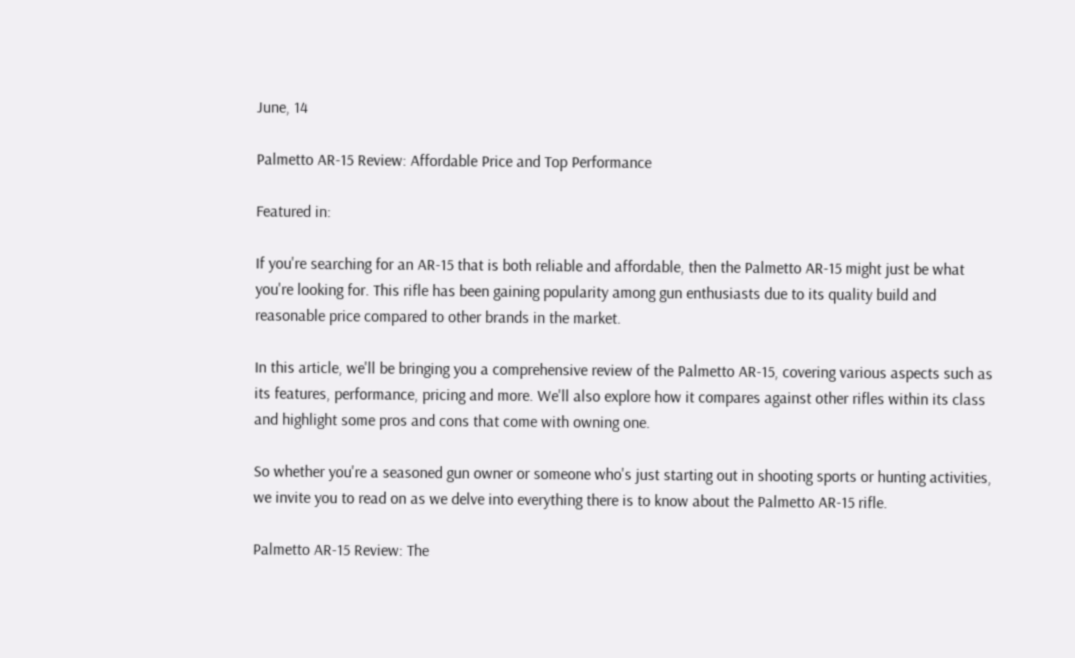June, 14

Palmetto AR-15 Review: Affordable Price and Top Performance

Featured in:

If you're searching for an AR-15 that is both reliable and affordable, then the Palmetto AR-15 might just be what you're looking for. This rifle has been gaining popularity among gun enthusiasts due to its quality build and reasonable price compared to other brands in the market.

In this article, we'll be bringing you a comprehensive review of the Palmetto AR-15, covering various aspects such as its features, performance, pricing and more. We'll also explore how it compares against other rifles within its class and highlight some pros and cons that come with owning one.

So whether you're a seasoned gun owner or someone who's just starting out in shooting sports or hunting activities, we invite you to read on as we delve into everything there is to know about the Palmetto AR-15 rifle.

Palmetto AR-15 Review: The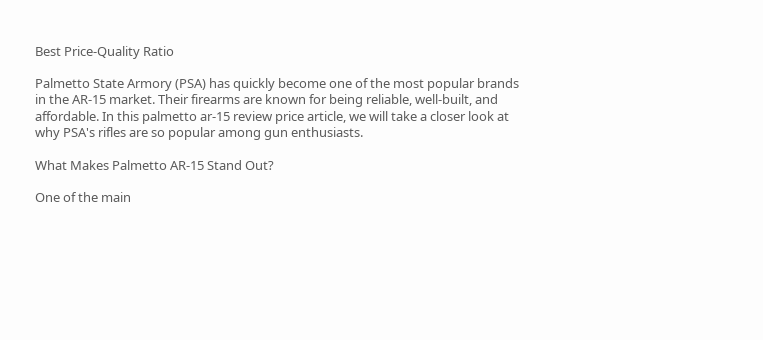Best Price-Quality Ratio

Palmetto State Armory (PSA) has quickly become one of the most popular brands in the AR-15 market. Their firearms are known for being reliable, well-built, and affordable. In this palmetto ar-15 review price article, we will take a closer look at why PSA's rifles are so popular among gun enthusiasts.

What Makes Palmetto AR-15 Stand Out?

One of the main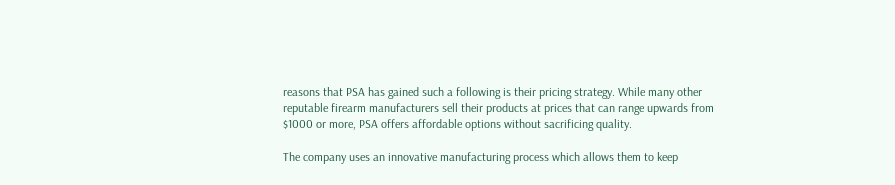reasons that PSA has gained such a following is their pricing strategy. While many other reputable firearm manufacturers sell their products at prices that can range upwards from $1000 or more, PSA offers affordable options without sacrificing quality.

The company uses an innovative manufacturing process which allows them to keep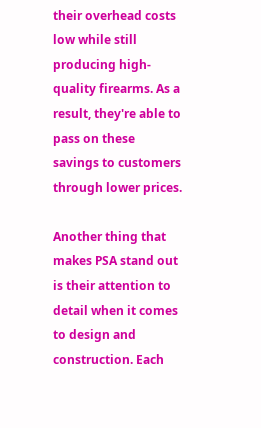their overhead costs low while still producing high-quality firearms. As a result, they're able to pass on these savings to customers through lower prices.

Another thing that makes PSA stand out is their attention to detail when it comes to design and construction. Each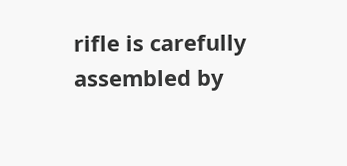rifle is carefully assembled by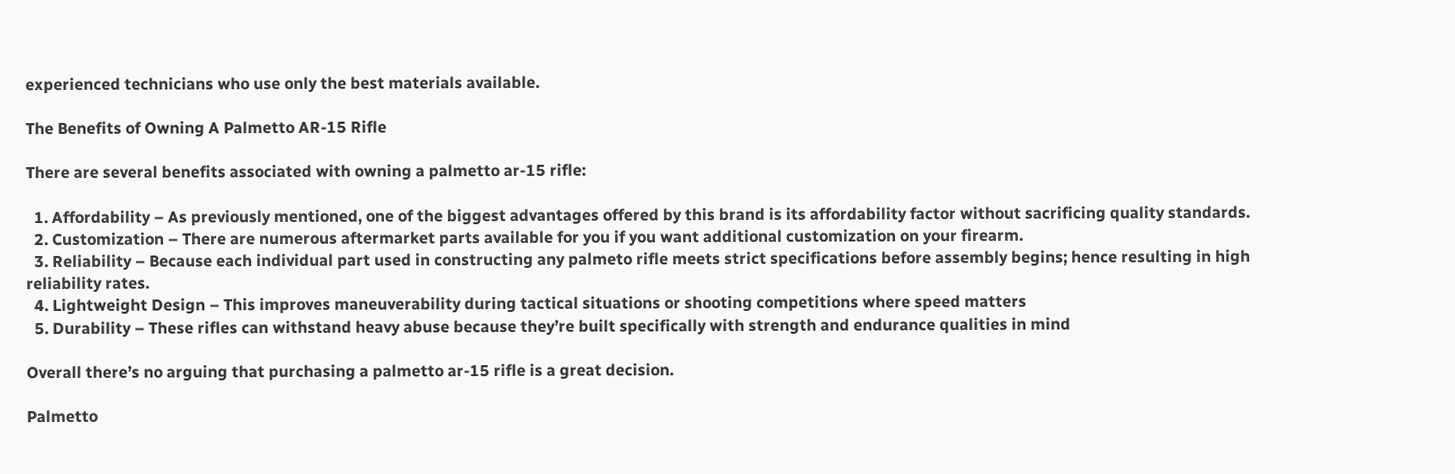experienced technicians who use only the best materials available.

The Benefits of Owning A Palmetto AR-15 Rifle

There are several benefits associated with owning a palmetto ar-15 rifle:

  1. Affordability – As previously mentioned, one of the biggest advantages offered by this brand is its affordability factor without sacrificing quality standards.
  2. Customization – There are numerous aftermarket parts available for you if you want additional customization on your firearm.
  3. Reliability – Because each individual part used in constructing any palmeto rifle meets strict specifications before assembly begins; hence resulting in high reliability rates.
  4. Lightweight Design – This improves maneuverability during tactical situations or shooting competitions where speed matters
  5. Durability – These rifles can withstand heavy abuse because they’re built specifically with strength and endurance qualities in mind

Overall there’s no arguing that purchasing a palmetto ar-15 rifle is a great decision.

Palmetto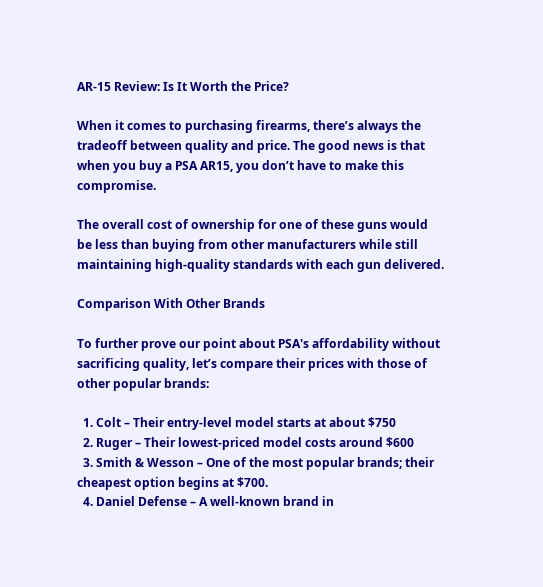AR-15 Review: Is It Worth the Price?

When it comes to purchasing firearms, there’s always the tradeoff between quality and price. The good news is that when you buy a PSA AR15, you don’t have to make this compromise.

The overall cost of ownership for one of these guns would be less than buying from other manufacturers while still maintaining high-quality standards with each gun delivered.

Comparison With Other Brands

To further prove our point about PSA's affordability without sacrificing quality, let’s compare their prices with those of other popular brands:

  1. Colt – Their entry-level model starts at about $750
  2. Ruger – Their lowest-priced model costs around $600
  3. Smith & Wesson – One of the most popular brands; their cheapest option begins at $700.
  4. Daniel Defense – A well-known brand in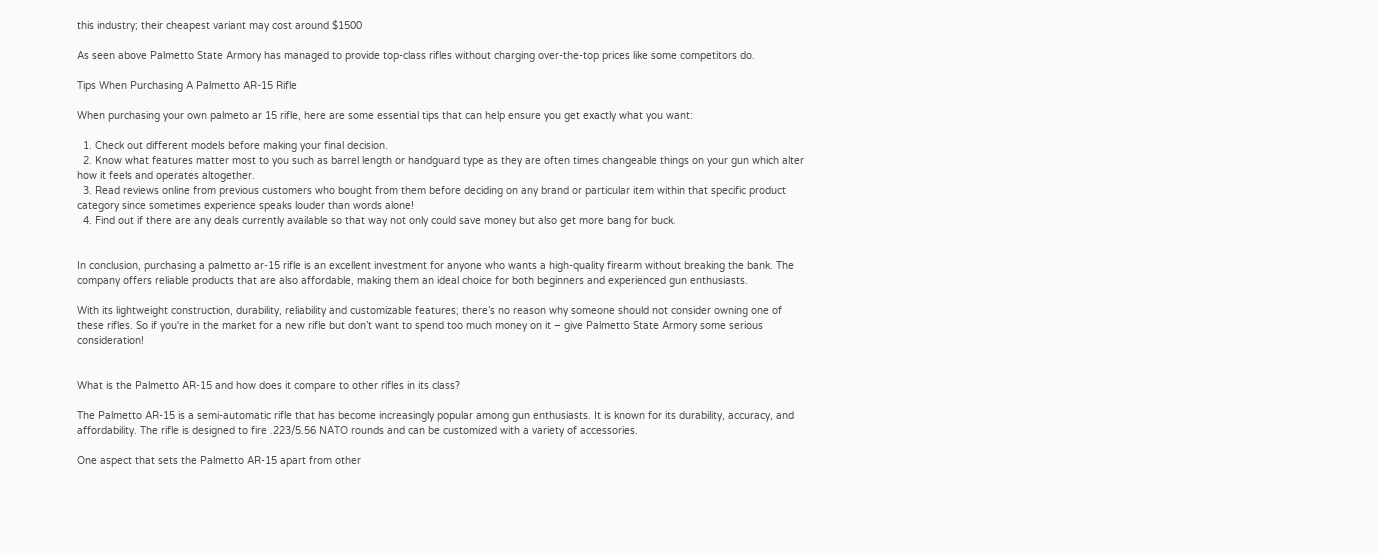this industry; their cheapest variant may cost around $1500

As seen above Palmetto State Armory has managed to provide top-class rifles without charging over-the-top prices like some competitors do.

Tips When Purchasing A Palmetto AR-15 Rifle

When purchasing your own palmeto ar 15 rifle, here are some essential tips that can help ensure you get exactly what you want:

  1. Check out different models before making your final decision.
  2. Know what features matter most to you such as barrel length or handguard type as they are often times changeable things on your gun which alter how it feels and operates altogether.
  3. Read reviews online from previous customers who bought from them before deciding on any brand or particular item within that specific product category since sometimes experience speaks louder than words alone!
  4. Find out if there are any deals currently available so that way not only could save money but also get more bang for buck.


In conclusion, purchasing a palmetto ar-15 rifle is an excellent investment for anyone who wants a high-quality firearm without breaking the bank. The company offers reliable products that are also affordable, making them an ideal choice for both beginners and experienced gun enthusiasts.

With its lightweight construction, durability, reliability and customizable features; there’s no reason why someone should not consider owning one of these rifles. So if you're in the market for a new rifle but don’t want to spend too much money on it – give Palmetto State Armory some serious consideration!


What is the Palmetto AR-15 and how does it compare to other rifles in its class?

The Palmetto AR-15 is a semi-automatic rifle that has become increasingly popular among gun enthusiasts. It is known for its durability, accuracy, and affordability. The rifle is designed to fire .223/5.56 NATO rounds and can be customized with a variety of accessories.

One aspect that sets the Palmetto AR-15 apart from other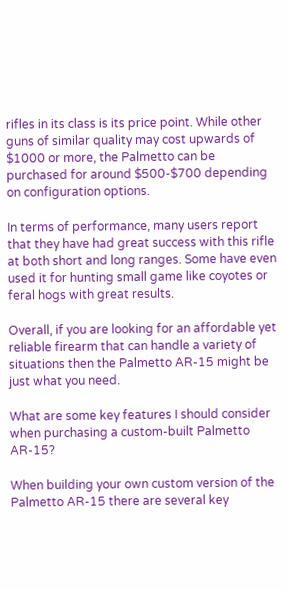rifles in its class is its price point. While other guns of similar quality may cost upwards of $1000 or more, the Palmetto can be purchased for around $500-$700 depending on configuration options.

In terms of performance, many users report that they have had great success with this rifle at both short and long ranges. Some have even used it for hunting small game like coyotes or feral hogs with great results.

Overall, if you are looking for an affordable yet reliable firearm that can handle a variety of situations then the Palmetto AR-15 might be just what you need.

What are some key features I should consider when purchasing a custom-built Palmetto AR-15?

When building your own custom version of the Palmetto AR-15 there are several key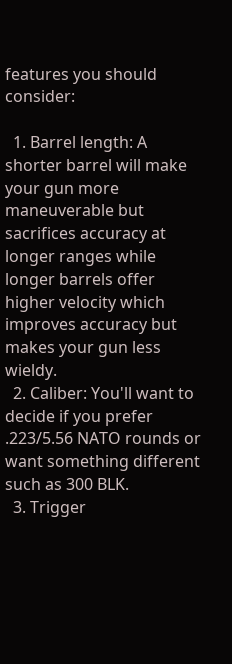features you should consider:

  1. Barrel length: A shorter barrel will make your gun more maneuverable but sacrifices accuracy at longer ranges while longer barrels offer higher velocity which improves accuracy but makes your gun less wieldy.
  2. Caliber: You'll want to decide if you prefer .223/5.56 NATO rounds or want something different such as 300 BLK.
  3. Trigger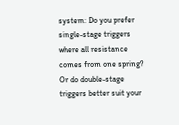system: Do you prefer single-stage triggers where all resistance comes from one spring? Or do double-stage triggers better suit your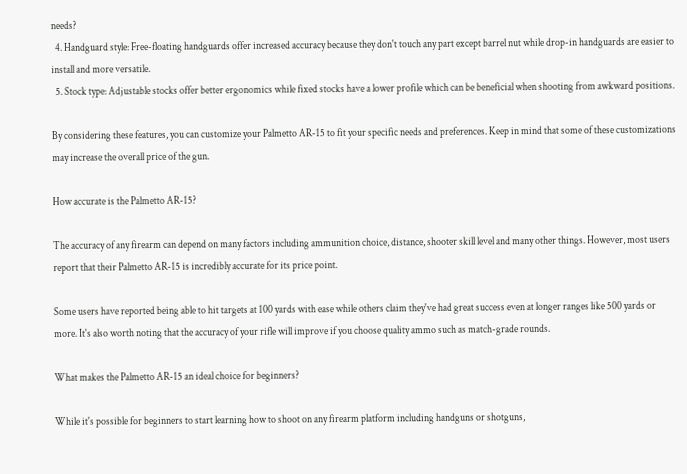needs?
  4. Handguard style: Free-floating handguards offer increased accuracy because they don't touch any part except barrel nut while drop-in handguards are easier to install and more versatile.
  5. Stock type: Adjustable stocks offer better ergonomics while fixed stocks have a lower profile which can be beneficial when shooting from awkward positions.

By considering these features, you can customize your Palmetto AR-15 to fit your specific needs and preferences. Keep in mind that some of these customizations may increase the overall price of the gun.

How accurate is the Palmetto AR-15?

The accuracy of any firearm can depend on many factors including ammunition choice, distance, shooter skill level and many other things. However, most users report that their Palmetto AR-15 is incredibly accurate for its price point.

Some users have reported being able to hit targets at 100 yards with ease while others claim they've had great success even at longer ranges like 500 yards or more. It's also worth noting that the accuracy of your rifle will improve if you choose quality ammo such as match-grade rounds.

What makes the Palmetto AR-15 an ideal choice for beginners?

While it's possible for beginners to start learning how to shoot on any firearm platform including handguns or shotguns,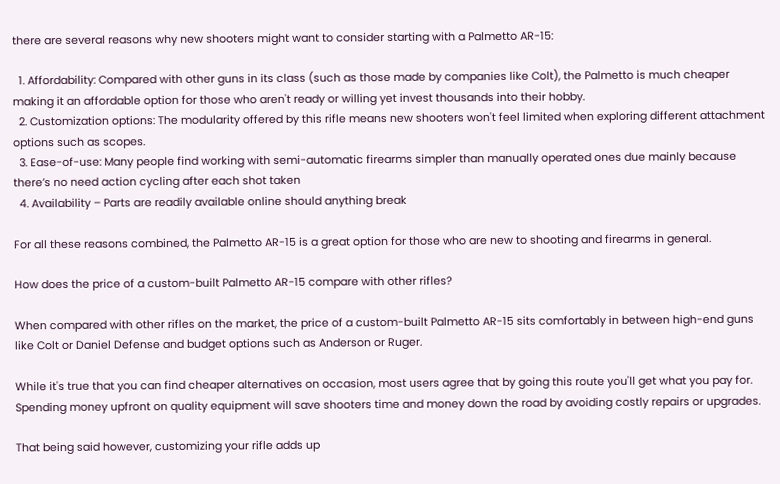there are several reasons why new shooters might want to consider starting with a Palmetto AR-15:

  1. Affordability: Compared with other guns in its class (such as those made by companies like Colt), the Palmetto is much cheaper making it an affordable option for those who aren't ready or willing yet invest thousands into their hobby.
  2. Customization options: The modularity offered by this rifle means new shooters won't feel limited when exploring different attachment options such as scopes.
  3. Ease-of-use: Many people find working with semi-automatic firearms simpler than manually operated ones due mainly because there’s no need action cycling after each shot taken
  4. Availability – Parts are readily available online should anything break

For all these reasons combined, the Palmetto AR-15 is a great option for those who are new to shooting and firearms in general.

How does the price of a custom-built Palmetto AR-15 compare with other rifles?

When compared with other rifles on the market, the price of a custom-built Palmetto AR-15 sits comfortably in between high-end guns like Colt or Daniel Defense and budget options such as Anderson or Ruger.

While it's true that you can find cheaper alternatives on occasion, most users agree that by going this route you'll get what you pay for. Spending money upfront on quality equipment will save shooters time and money down the road by avoiding costly repairs or upgrades.

That being said however, customizing your rifle adds up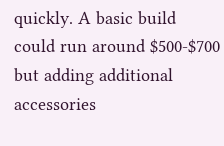quickly. A basic build could run around $500-$700 but adding additional accessories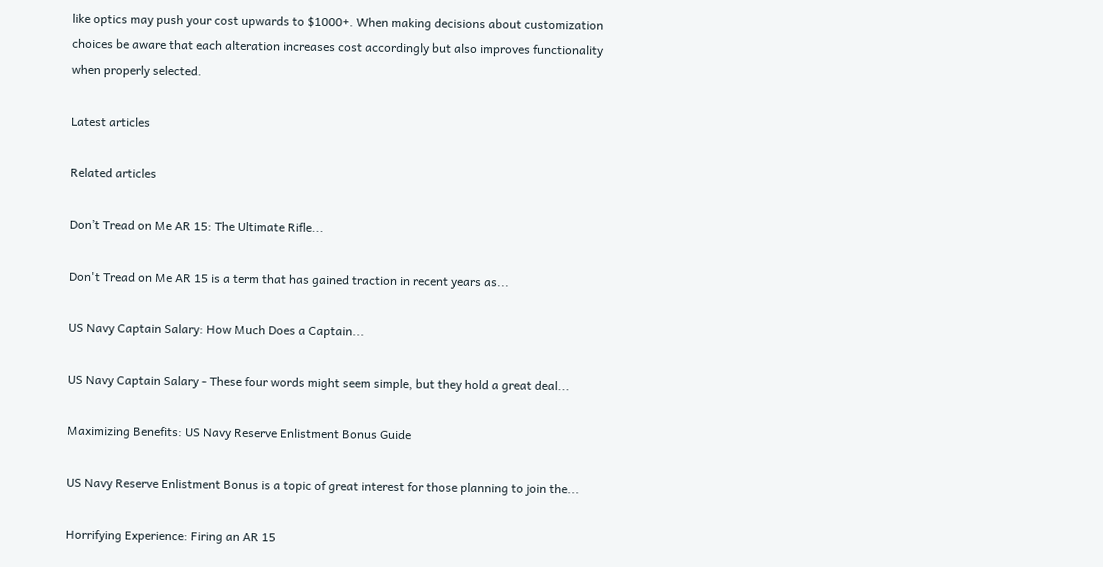like optics may push your cost upwards to $1000+. When making decisions about customization choices be aware that each alteration increases cost accordingly but also improves functionality when properly selected.

Latest articles

Related articles

Don’t Tread on Me AR 15: The Ultimate Rifle...

Don't Tread on Me AR 15 is a term that has gained traction in recent years as...

US Navy Captain Salary: How Much Does a Captain...

US Navy Captain Salary - These four words might seem simple, but they hold a great deal...

Maximizing Benefits: US Navy Reserve Enlistment Bonus Guide

US Navy Reserve Enlistment Bonus is a topic of great interest for those planning to join the...

Horrifying Experience: Firing an AR 15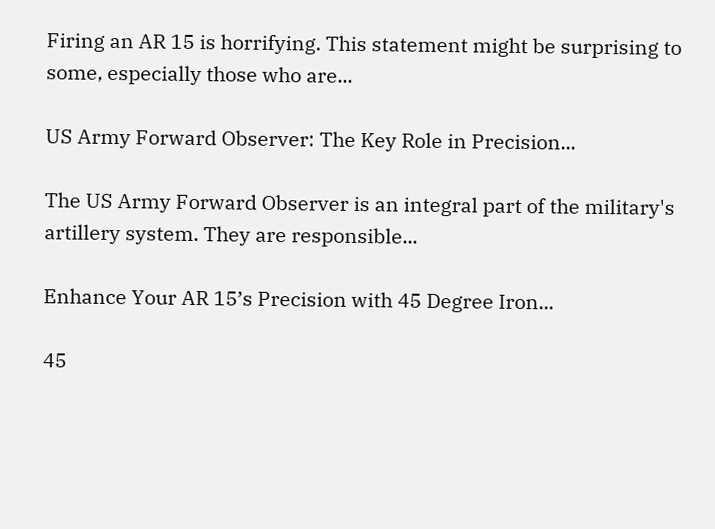Firing an AR 15 is horrifying. This statement might be surprising to some, especially those who are...

US Army Forward Observer: The Key Role in Precision...

The US Army Forward Observer is an integral part of the military's artillery system. They are responsible...

Enhance Your AR 15’s Precision with 45 Degree Iron...

45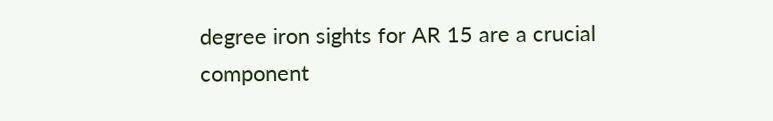degree iron sights for AR 15 are a crucial component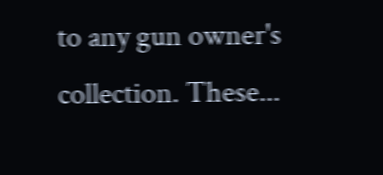to any gun owner's collection. These...